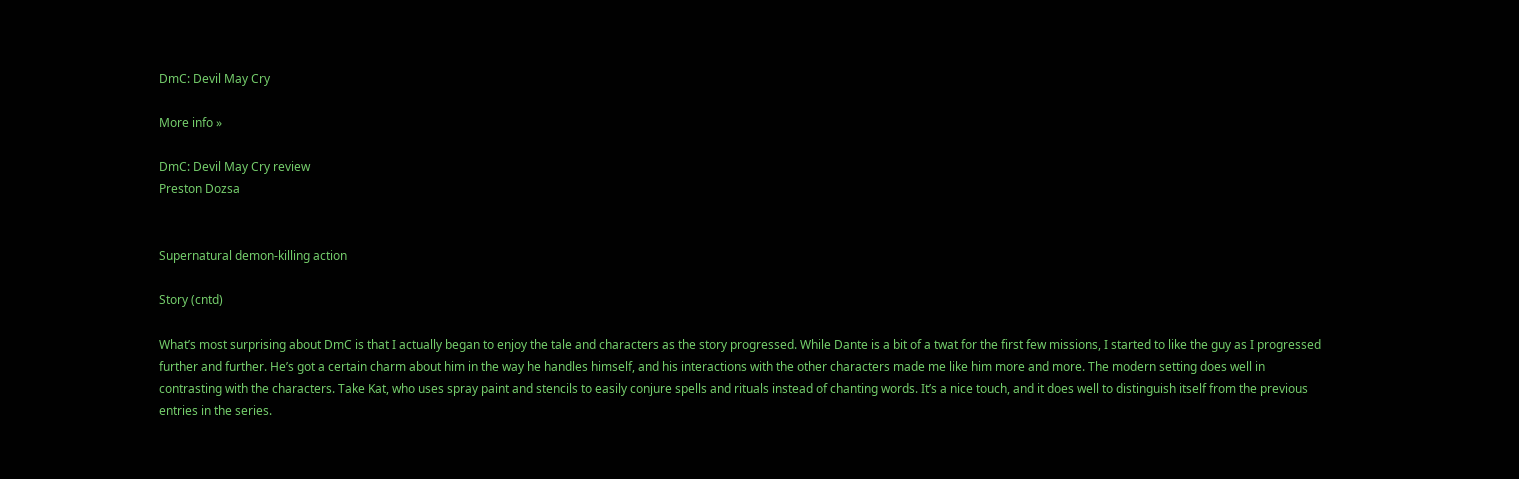DmC: Devil May Cry

More info »

DmC: Devil May Cry review
Preston Dozsa


Supernatural demon-killing action

Story (cntd)

What’s most surprising about DmC is that I actually began to enjoy the tale and characters as the story progressed. While Dante is a bit of a twat for the first few missions, I started to like the guy as I progressed further and further. He’s got a certain charm about him in the way he handles himself, and his interactions with the other characters made me like him more and more. The modern setting does well in contrasting with the characters. Take Kat, who uses spray paint and stencils to easily conjure spells and rituals instead of chanting words. It’s a nice touch, and it does well to distinguish itself from the previous entries in the series.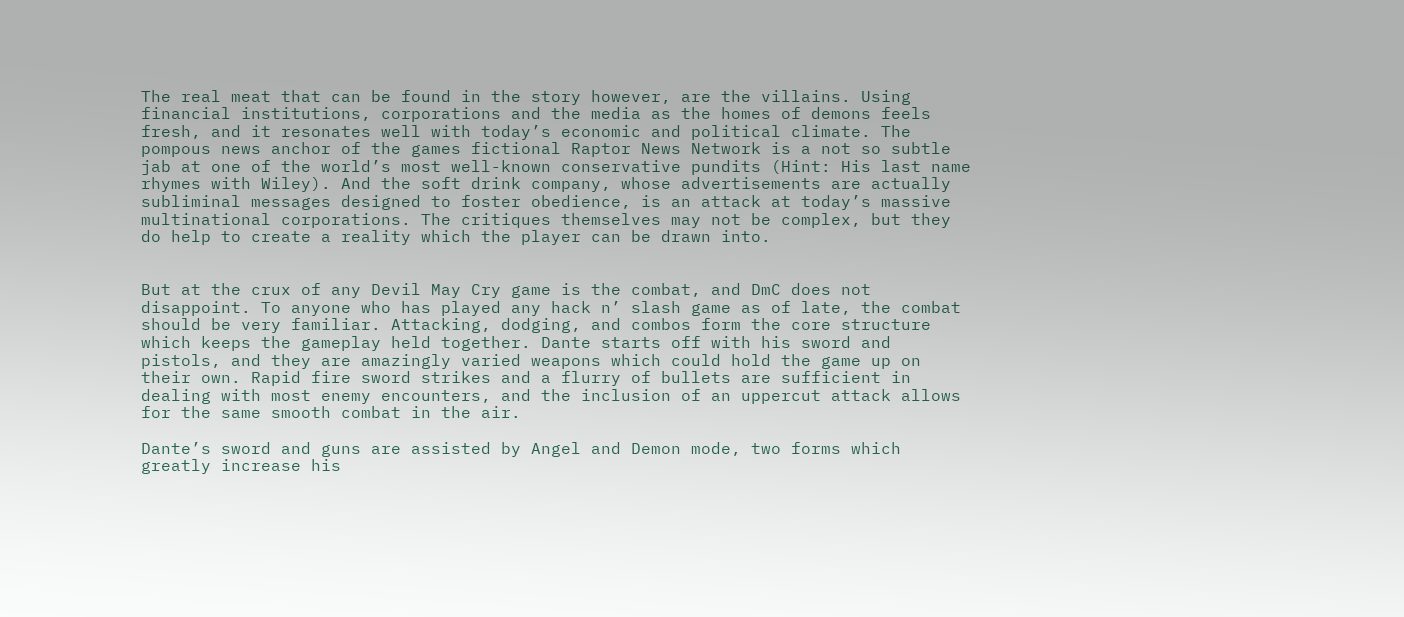The real meat that can be found in the story however, are the villains. Using financial institutions, corporations and the media as the homes of demons feels fresh, and it resonates well with today’s economic and political climate. The pompous news anchor of the games fictional Raptor News Network is a not so subtle jab at one of the world’s most well-known conservative pundits (Hint: His last name rhymes with Wiley). And the soft drink company, whose advertisements are actually subliminal messages designed to foster obedience, is an attack at today’s massive multinational corporations. The critiques themselves may not be complex, but they do help to create a reality which the player can be drawn into.


But at the crux of any Devil May Cry game is the combat, and DmC does not disappoint. To anyone who has played any hack n’ slash game as of late, the combat should be very familiar. Attacking, dodging, and combos form the core structure which keeps the gameplay held together. Dante starts off with his sword and pistols, and they are amazingly varied weapons which could hold the game up on their own. Rapid fire sword strikes and a flurry of bullets are sufficient in dealing with most enemy encounters, and the inclusion of an uppercut attack allows for the same smooth combat in the air.

Dante’s sword and guns are assisted by Angel and Demon mode, two forms which greatly increase his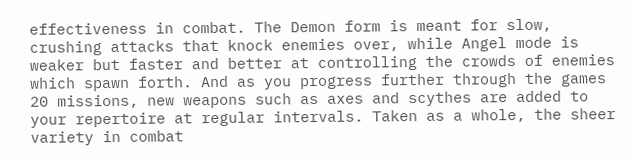effectiveness in combat. The Demon form is meant for slow, crushing attacks that knock enemies over, while Angel mode is weaker but faster and better at controlling the crowds of enemies which spawn forth. And as you progress further through the games 20 missions, new weapons such as axes and scythes are added to your repertoire at regular intervals. Taken as a whole, the sheer variety in combat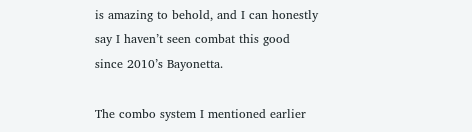is amazing to behold, and I can honestly say I haven’t seen combat this good since 2010’s Bayonetta.

The combo system I mentioned earlier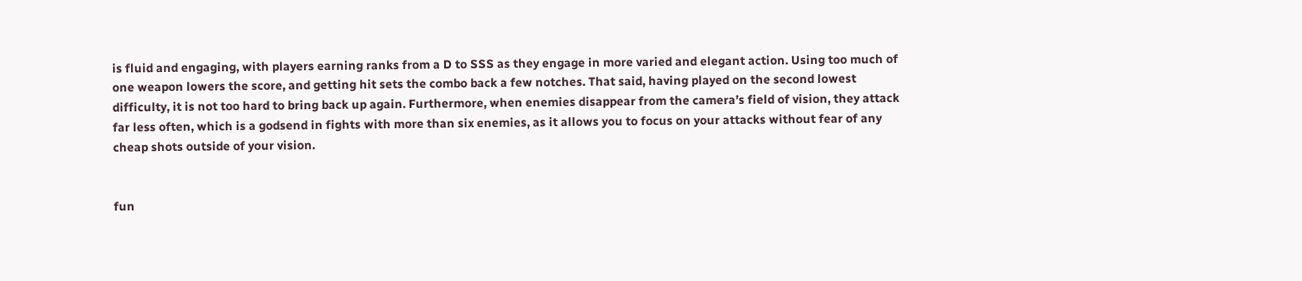is fluid and engaging, with players earning ranks from a D to SSS as they engage in more varied and elegant action. Using too much of one weapon lowers the score, and getting hit sets the combo back a few notches. That said, having played on the second lowest difficulty, it is not too hard to bring back up again. Furthermore, when enemies disappear from the camera’s field of vision, they attack far less often, which is a godsend in fights with more than six enemies, as it allows you to focus on your attacks without fear of any cheap shots outside of your vision.


fun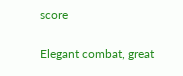score


Elegant combat, great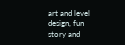art and level design, fun story and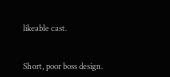likeable cast.


Short, poor boss design.